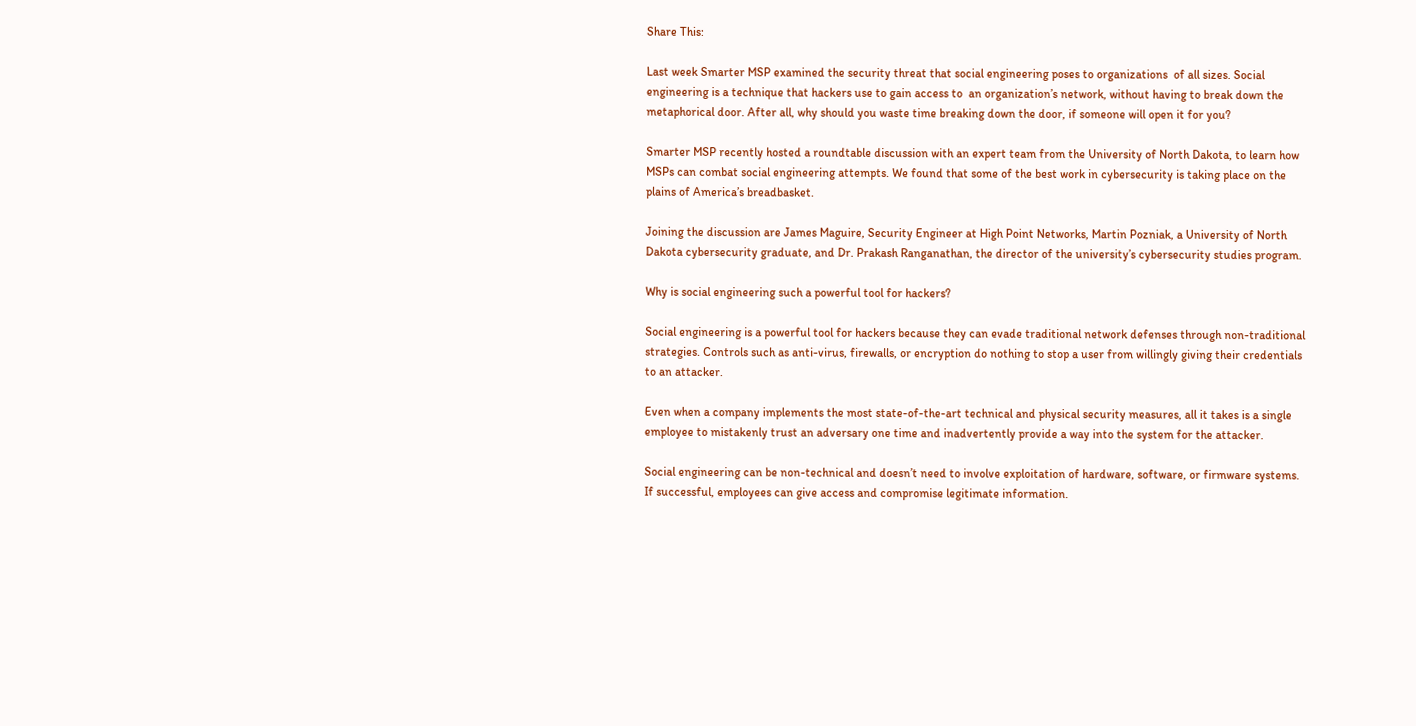Share This:

Last week Smarter MSP examined the security threat that social engineering poses to organizations  of all sizes. Social engineering is a technique that hackers use to gain access to  an organization’s network, without having to break down the metaphorical door. After all, why should you waste time breaking down the door, if someone will open it for you?

Smarter MSP recently hosted a roundtable discussion with an expert team from the University of North Dakota, to learn how MSPs can combat social engineering attempts. We found that some of the best work in cybersecurity is taking place on the plains of America’s breadbasket.

Joining the discussion are James Maguire, Security Engineer at High Point Networks, Martin Pozniak, a University of North Dakota cybersecurity graduate, and Dr. Prakash Ranganathan, the director of the university’s cybersecurity studies program.

Why is social engineering such a powerful tool for hackers?

Social engineering is a powerful tool for hackers because they can evade traditional network defenses through non-traditional strategies. Controls such as anti-virus, firewalls, or encryption do nothing to stop a user from willingly giving their credentials to an attacker.

Even when a company implements the most state-of-the-art technical and physical security measures, all it takes is a single employee to mistakenly trust an adversary one time and inadvertently provide a way into the system for the attacker.

Social engineering can be non-technical and doesn’t need to involve exploitation of hardware, software, or firmware systems. If successful, employees can give access and compromise legitimate information.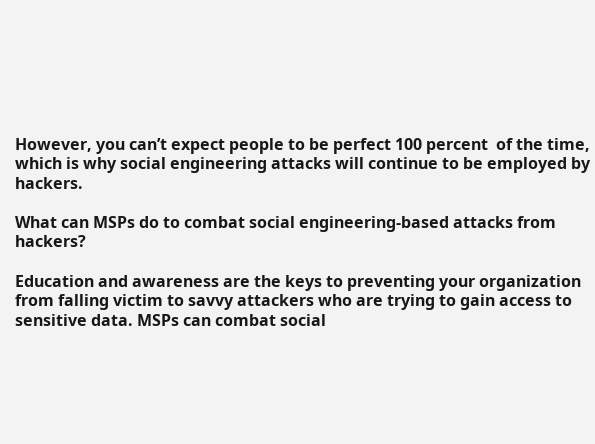However, you can’t expect people to be perfect 100 percent  of the time, which is why social engineering attacks will continue to be employed by hackers.

What can MSPs do to combat social engineering-based attacks from hackers?

Education and awareness are the keys to preventing your organization from falling victim to savvy attackers who are trying to gain access to sensitive data. MSPs can combat social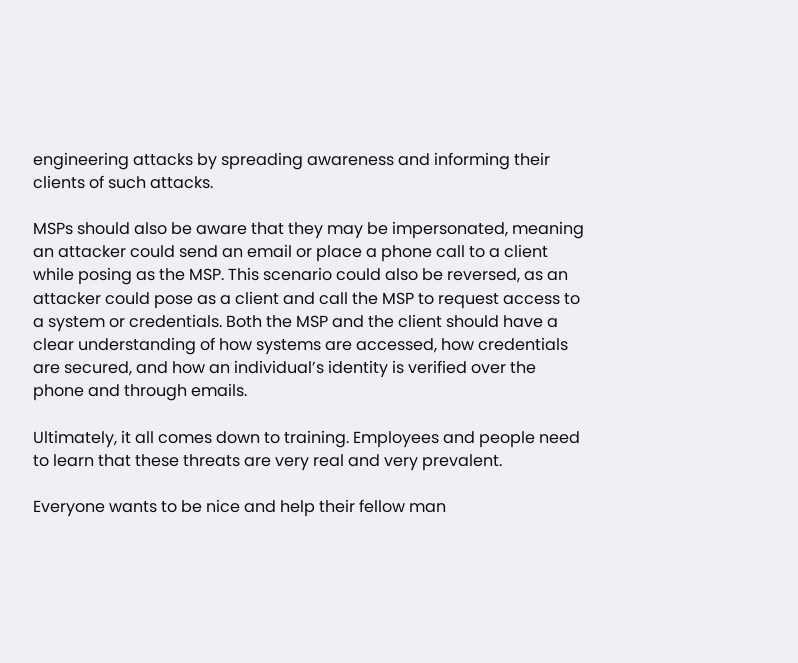engineering attacks by spreading awareness and informing their clients of such attacks.

MSPs should also be aware that they may be impersonated, meaning an attacker could send an email or place a phone call to a client while posing as the MSP. This scenario could also be reversed, as an attacker could pose as a client and call the MSP to request access to a system or credentials. Both the MSP and the client should have a clear understanding of how systems are accessed, how credentials are secured, and how an individual’s identity is verified over the phone and through emails.

Ultimately, it all comes down to training. Employees and people need to learn that these threats are very real and very prevalent.

Everyone wants to be nice and help their fellow man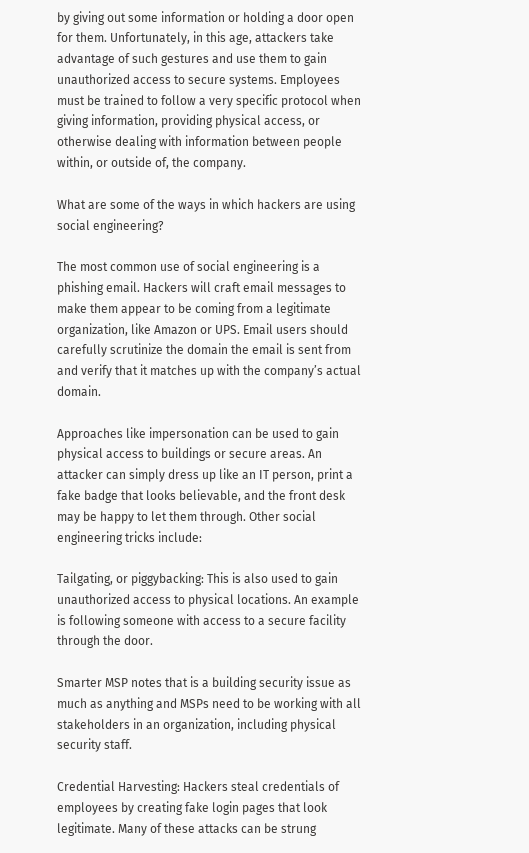by giving out some information or holding a door open for them. Unfortunately, in this age, attackers take advantage of such gestures and use them to gain unauthorized access to secure systems. Employees must be trained to follow a very specific protocol when giving information, providing physical access, or otherwise dealing with information between people within, or outside of, the company.

What are some of the ways in which hackers are using social engineering?

The most common use of social engineering is a phishing email. Hackers will craft email messages to make them appear to be coming from a legitimate organization, like Amazon or UPS. Email users should carefully scrutinize the domain the email is sent from and verify that it matches up with the company’s actual domain.

Approaches like impersonation can be used to gain physical access to buildings or secure areas. An attacker can simply dress up like an IT person, print a fake badge that looks believable, and the front desk may be happy to let them through. Other social engineering tricks include:

Tailgating, or piggybacking: This is also used to gain unauthorized access to physical locations. An example is following someone with access to a secure facility through the door.

Smarter MSP notes that is a building security issue as much as anything and MSPs need to be working with all stakeholders in an organization, including physical security staff.

Credential Harvesting: Hackers steal credentials of employees by creating fake login pages that look legitimate. Many of these attacks can be strung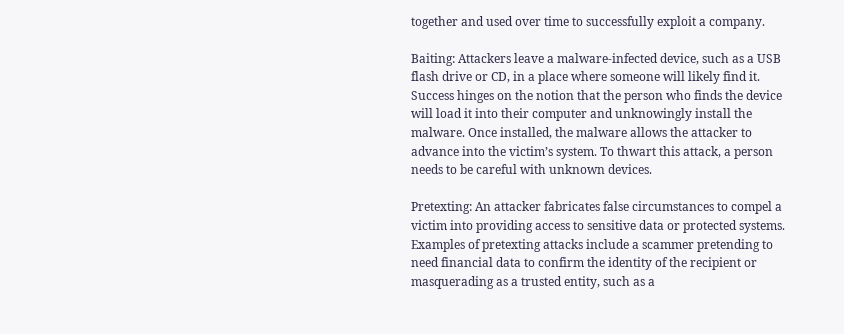together and used over time to successfully exploit a company.

Baiting: Attackers leave a malware-infected device, such as a USB flash drive or CD, in a place where someone will likely find it. Success hinges on the notion that the person who finds the device will load it into their computer and unknowingly install the malware. Once installed, the malware allows the attacker to advance into the victim’s system. To thwart this attack, a person needs to be careful with unknown devices.

Pretexting: An attacker fabricates false circumstances to compel a victim into providing access to sensitive data or protected systems. Examples of pretexting attacks include a scammer pretending to need financial data to confirm the identity of the recipient or masquerading as a trusted entity, such as a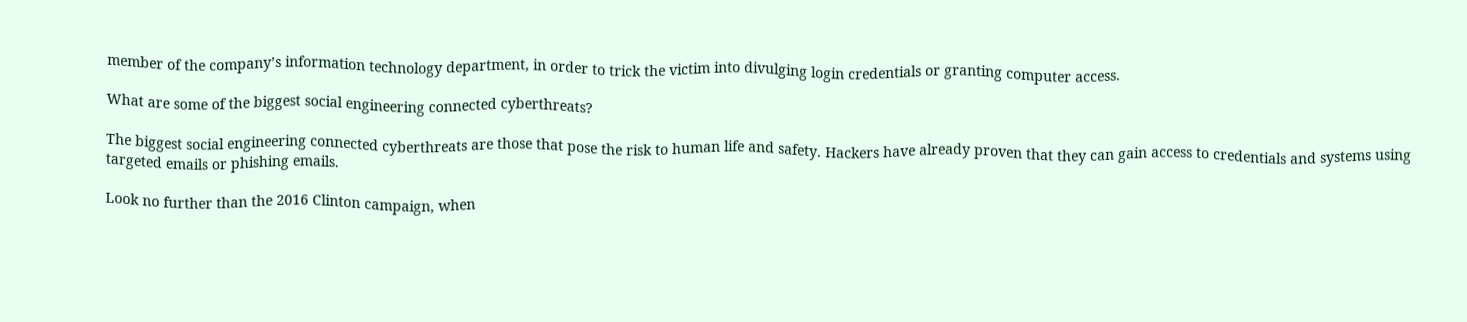member of the company’s information technology department, in order to trick the victim into divulging login credentials or granting computer access.

What are some of the biggest social engineering connected cyberthreats?

The biggest social engineering connected cyberthreats are those that pose the risk to human life and safety. Hackers have already proven that they can gain access to credentials and systems using targeted emails or phishing emails.

Look no further than the 2016 Clinton campaign, when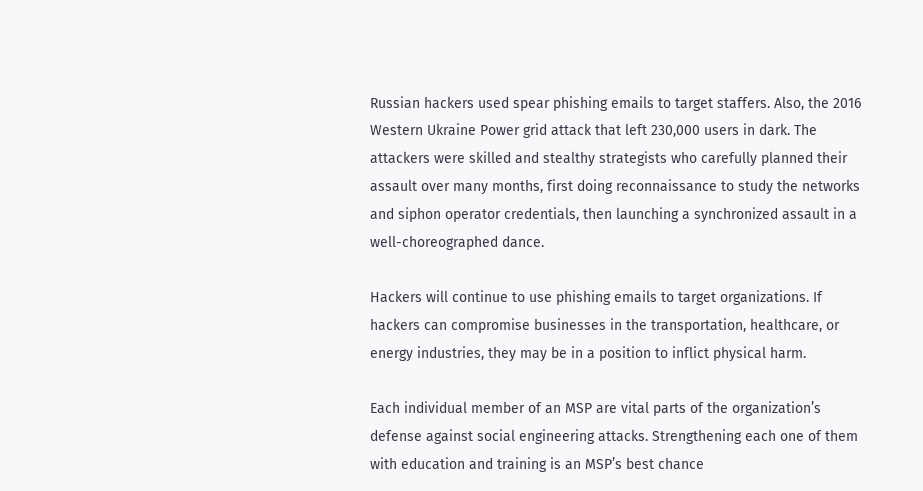Russian hackers used spear phishing emails to target staffers. Also, the 2016 Western Ukraine Power grid attack that left 230,000 users in dark. The attackers were skilled and stealthy strategists who carefully planned their assault over many months, first doing reconnaissance to study the networks and siphon operator credentials, then launching a synchronized assault in a well-choreographed dance.

Hackers will continue to use phishing emails to target organizations. If hackers can compromise businesses in the transportation, healthcare, or energy industries, they may be in a position to inflict physical harm.

Each individual member of an MSP are vital parts of the organization’s defense against social engineering attacks. Strengthening each one of them with education and training is an MSP’s best chance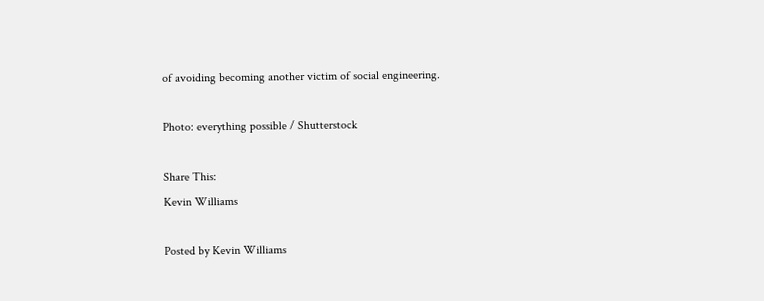of avoiding becoming another victim of social engineering.

Photo: everything possible / Shutterstock

Share This:
Kevin Williams

Posted by Kevin Williams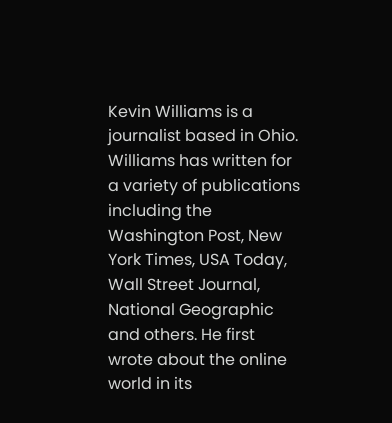Kevin Williams is a journalist based in Ohio. Williams has written for a variety of publications including the Washington Post, New York Times, USA Today, Wall Street Journal, National Geographic and others. He first wrote about the online world in its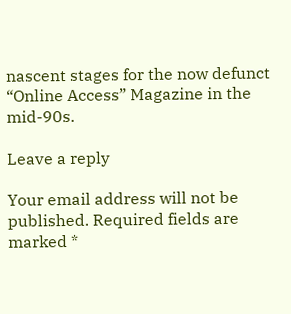nascent stages for the now defunct “Online Access” Magazine in the mid-90s.

Leave a reply

Your email address will not be published. Required fields are marked *